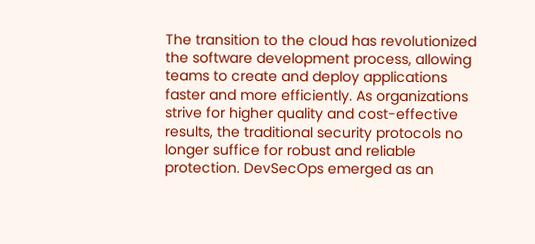The transition to the cloud has revolutionized the software development process, allowing teams to create and deploy applications faster and more efficiently. As organizations strive for higher quality and cost-effective results, the traditional security protocols no longer suffice for robust and reliable protection. DevSecOps emerged as an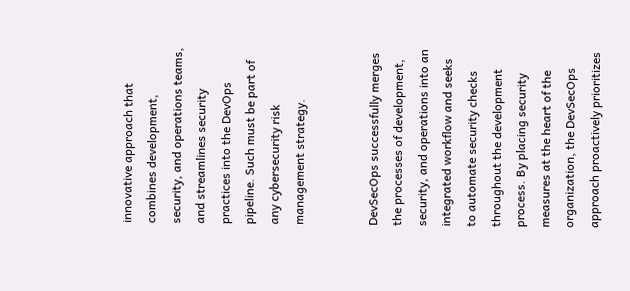innovative approach that combines development, security, and operations teams, and streamlines security practices into the DevOps pipeline. Such must be part of any cybersecurity risk management strategy.


DevSecOps successfully merges the processes of development, security, and operations into an integrated workflow and seeks to automate security checks throughout the development process. By placing security measures at the heart of the organization, the DevSecOps approach proactively prioritizes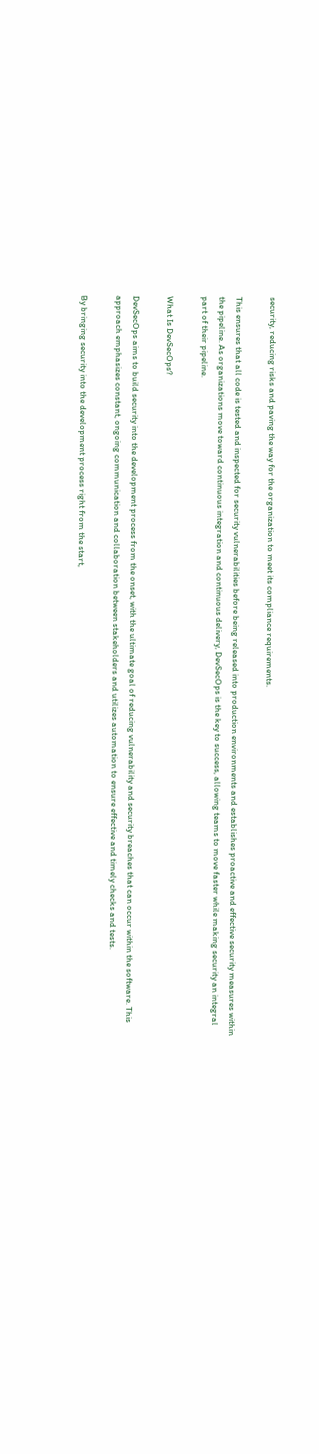security, reducing risks and paving the way for the organization to meet its compliance requirements.

This ensures that all code is tested and inspected for security vulnerabilities before being released into production environments and establishes proactive and effective security measures within the pipeline. As organizations move toward continuous integration and continuous delivery, DevSecOps is the key to success, allowing teams to move faster while making security an integral part of their pipeline.

What Is DevSecOps?

DevSecOps aims to build security into the development process from the onset, with the ultimate goal of reducing vulnerability and security breaches that can occur within the software. This approach emphasizes constant, ongoing communication and collaboration between stakeholders and utilizes automation to ensure effective and timely checks and tests.

By bringing security into the development process right from the start,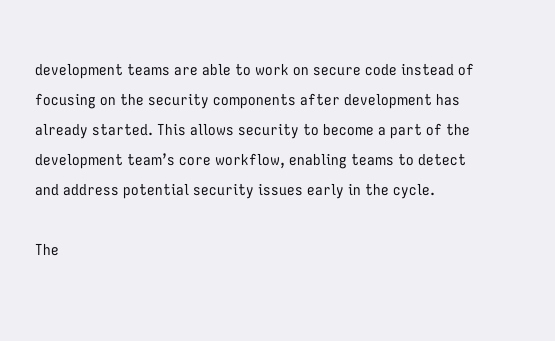development teams are able to work on secure code instead of focusing on the security components after development has already started. This allows security to become a part of the development team’s core workflow, enabling teams to detect and address potential security issues early in the cycle.

The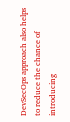DevSecOps approach also helps to reduce the chance of introducing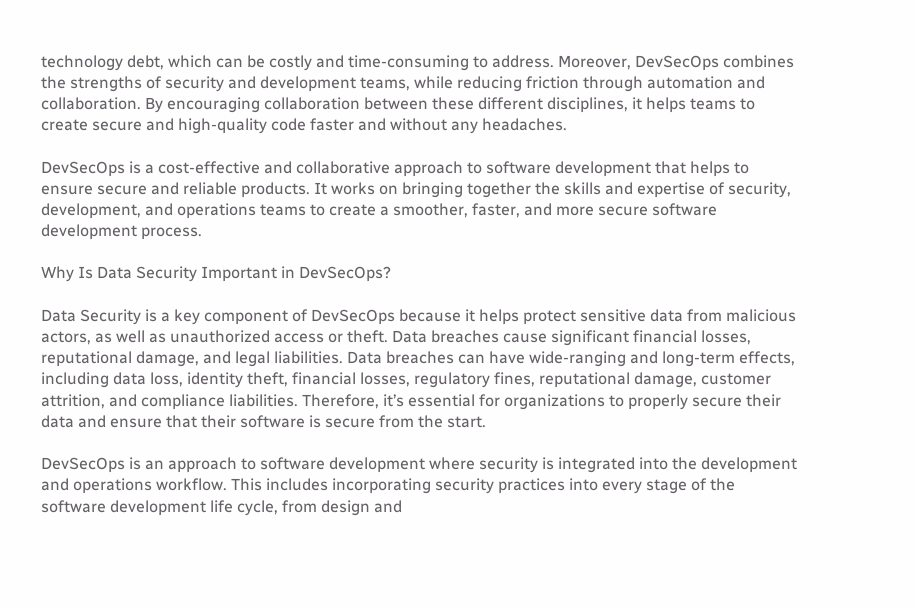technology debt, which can be costly and time-consuming to address. Moreover, DevSecOps combines the strengths of security and development teams, while reducing friction through automation and collaboration. By encouraging collaboration between these different disciplines, it helps teams to create secure and high-quality code faster and without any headaches.

DevSecOps is a cost-effective and collaborative approach to software development that helps to ensure secure and reliable products. It works on bringing together the skills and expertise of security, development, and operations teams to create a smoother, faster, and more secure software development process.

Why Is Data Security Important in DevSecOps?

Data Security is a key component of DevSecOps because it helps protect sensitive data from malicious actors, as well as unauthorized access or theft. Data breaches cause significant financial losses, reputational damage, and legal liabilities. Data breaches can have wide-ranging and long-term effects, including data loss, identity theft, financial losses, regulatory fines, reputational damage, customer attrition, and compliance liabilities. Therefore, it’s essential for organizations to properly secure their data and ensure that their software is secure from the start.

DevSecOps is an approach to software development where security is integrated into the development and operations workflow. This includes incorporating security practices into every stage of the software development life cycle, from design and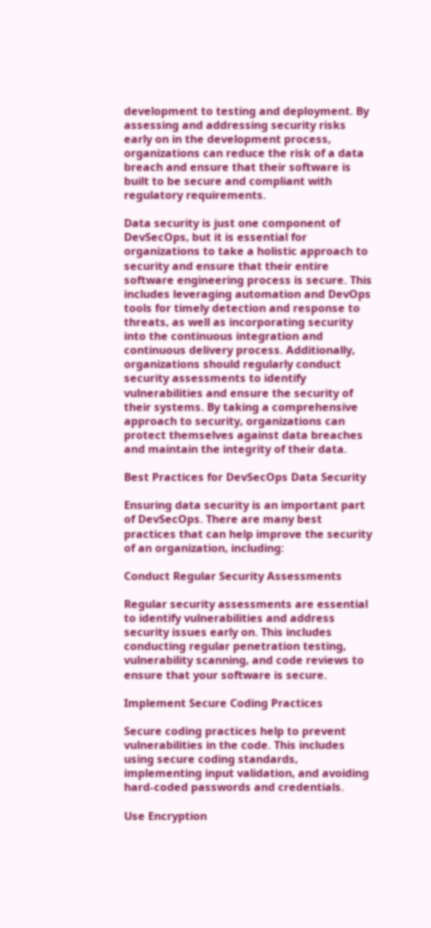development to testing and deployment. By assessing and addressing security risks early on in the development process, organizations can reduce the risk of a data breach and ensure that their software is built to be secure and compliant with regulatory requirements.

Data security is just one component of DevSecOps, but it is essential for organizations to take a holistic approach to security and ensure that their entire software engineering process is secure. This includes leveraging automation and DevOps tools for timely detection and response to threats, as well as incorporating security into the continuous integration and continuous delivery process. Additionally, organizations should regularly conduct security assessments to identify vulnerabilities and ensure the security of their systems. By taking a comprehensive approach to security, organizations can protect themselves against data breaches and maintain the integrity of their data.

Best Practices for DevSecOps Data Security

Ensuring data security is an important part of DevSecOps. There are many best practices that can help improve the security of an organization, including:

Conduct Regular Security Assessments

Regular security assessments are essential to identify vulnerabilities and address security issues early on. This includes conducting regular penetration testing, vulnerability scanning, and code reviews to ensure that your software is secure.

Implement Secure Coding Practices

Secure coding practices help to prevent vulnerabilities in the code. This includes using secure coding standards, implementing input validation, and avoiding hard-coded passwords and credentials.

Use Encryption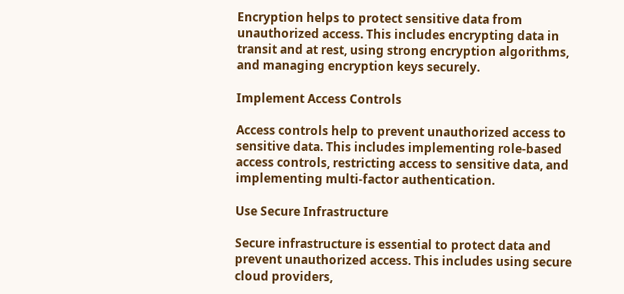Encryption helps to protect sensitive data from unauthorized access. This includes encrypting data in transit and at rest, using strong encryption algorithms, and managing encryption keys securely.

Implement Access Controls

Access controls help to prevent unauthorized access to sensitive data. This includes implementing role-based access controls, restricting access to sensitive data, and implementing multi-factor authentication.

Use Secure Infrastructure

Secure infrastructure is essential to protect data and prevent unauthorized access. This includes using secure cloud providers,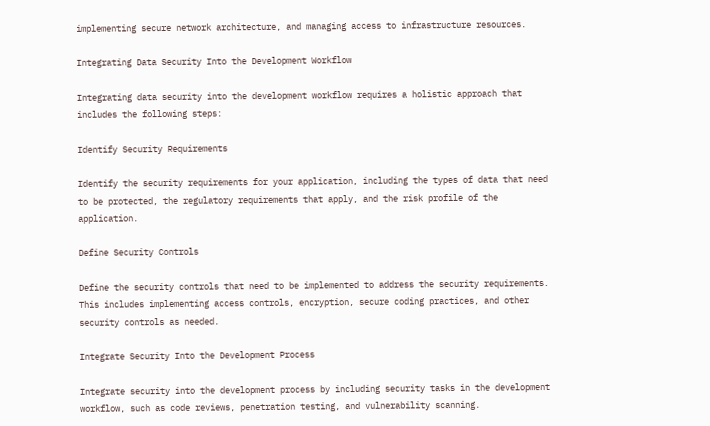implementing secure network architecture, and managing access to infrastructure resources.

Integrating Data Security Into the Development Workflow

Integrating data security into the development workflow requires a holistic approach that includes the following steps:

Identify Security Requirements

Identify the security requirements for your application, including the types of data that need to be protected, the regulatory requirements that apply, and the risk profile of the application.

Define Security Controls

Define the security controls that need to be implemented to address the security requirements. This includes implementing access controls, encryption, secure coding practices, and other security controls as needed.

Integrate Security Into the Development Process

Integrate security into the development process by including security tasks in the development workflow, such as code reviews, penetration testing, and vulnerability scanning.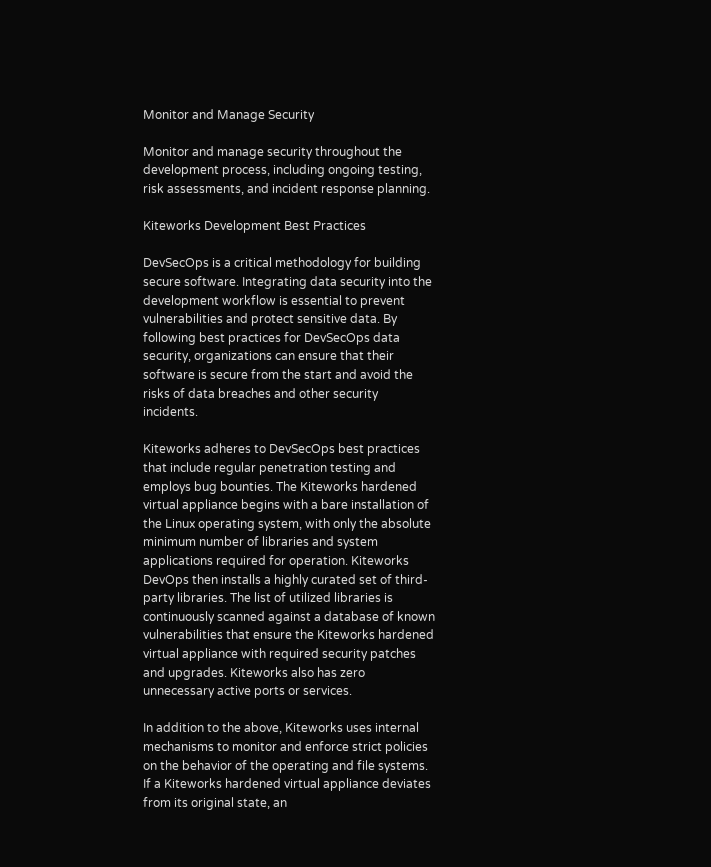Monitor and Manage Security

Monitor and manage security throughout the development process, including ongoing testing, risk assessments, and incident response planning.

Kiteworks Development Best Practices

DevSecOps is a critical methodology for building secure software. Integrating data security into the development workflow is essential to prevent vulnerabilities and protect sensitive data. By following best practices for DevSecOps data security, organizations can ensure that their software is secure from the start and avoid the risks of data breaches and other security incidents.

Kiteworks adheres to DevSecOps best practices that include regular penetration testing and employs bug bounties. The Kiteworks hardened virtual appliance begins with a bare installation of the Linux operating system, with only the absolute minimum number of libraries and system applications required for operation. Kiteworks DevOps then installs a highly curated set of third-party libraries. The list of utilized libraries is continuously scanned against a database of known vulnerabilities that ensure the Kiteworks hardened virtual appliance with required security patches and upgrades. Kiteworks also has zero unnecessary active ports or services.

In addition to the above, Kiteworks uses internal mechanisms to monitor and enforce strict policies on the behavior of the operating and file systems. If a Kiteworks hardened virtual appliance deviates from its original state, an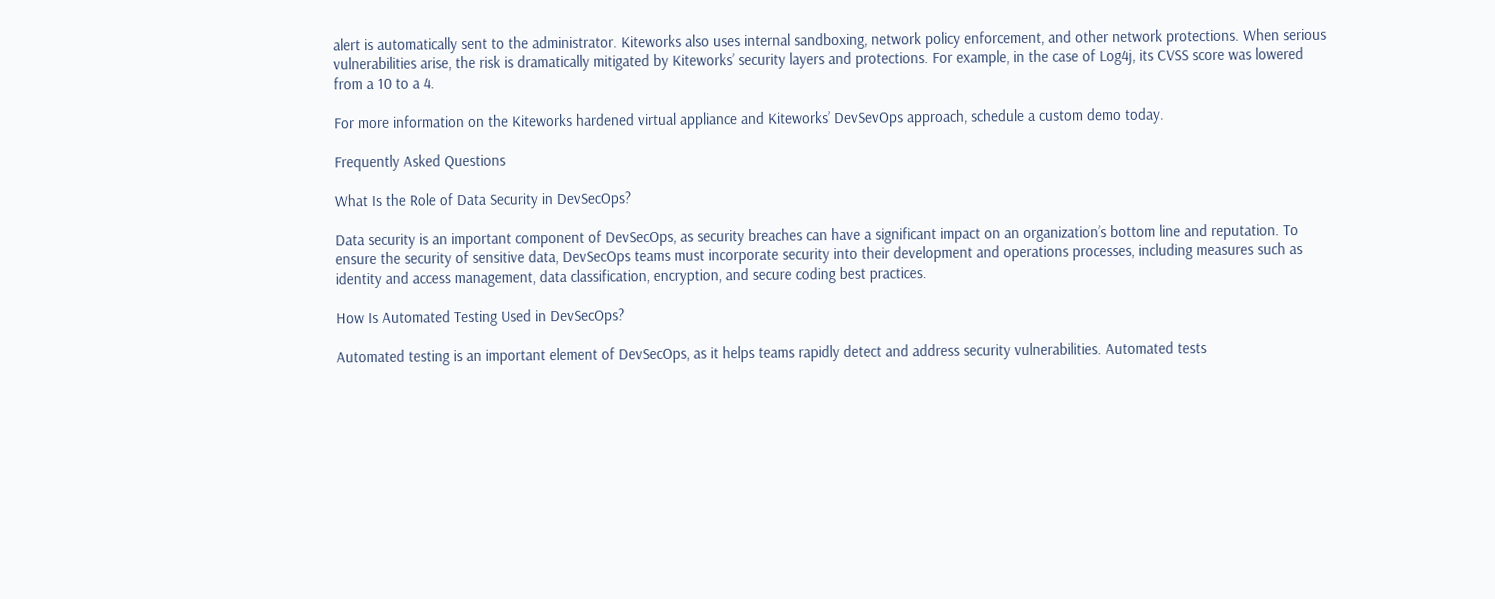alert is automatically sent to the administrator. Kiteworks also uses internal sandboxing, network policy enforcement, and other network protections. When serious vulnerabilities arise, the risk is dramatically mitigated by Kiteworks’ security layers and protections. For example, in the case of Log4j, its CVSS score was lowered from a 10 to a 4.

For more information on the Kiteworks hardened virtual appliance and Kiteworks’ DevSevOps approach, schedule a custom demo today.

Frequently Asked Questions

What Is the Role of Data Security in DevSecOps?

Data security is an important component of DevSecOps, as security breaches can have a significant impact on an organization’s bottom line and reputation. To ensure the security of sensitive data, DevSecOps teams must incorporate security into their development and operations processes, including measures such as identity and access management, data classification, encryption, and secure coding best practices.

How Is Automated Testing Used in DevSecOps?

Automated testing is an important element of DevSecOps, as it helps teams rapidly detect and address security vulnerabilities. Automated tests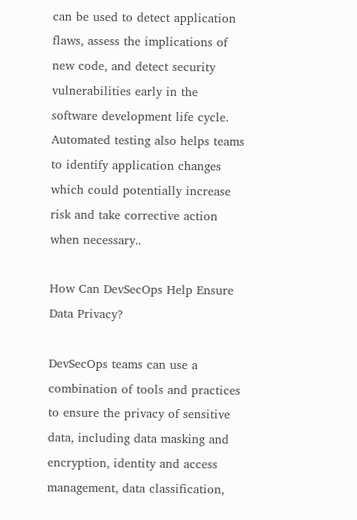can be used to detect application flaws, assess the implications of new code, and detect security vulnerabilities early in the software development life cycle. Automated testing also helps teams to identify application changes which could potentially increase risk and take corrective action when necessary..

How Can DevSecOps Help Ensure Data Privacy?

DevSecOps teams can use a combination of tools and practices to ensure the privacy of sensitive data, including data masking and encryption, identity and access management, data classification,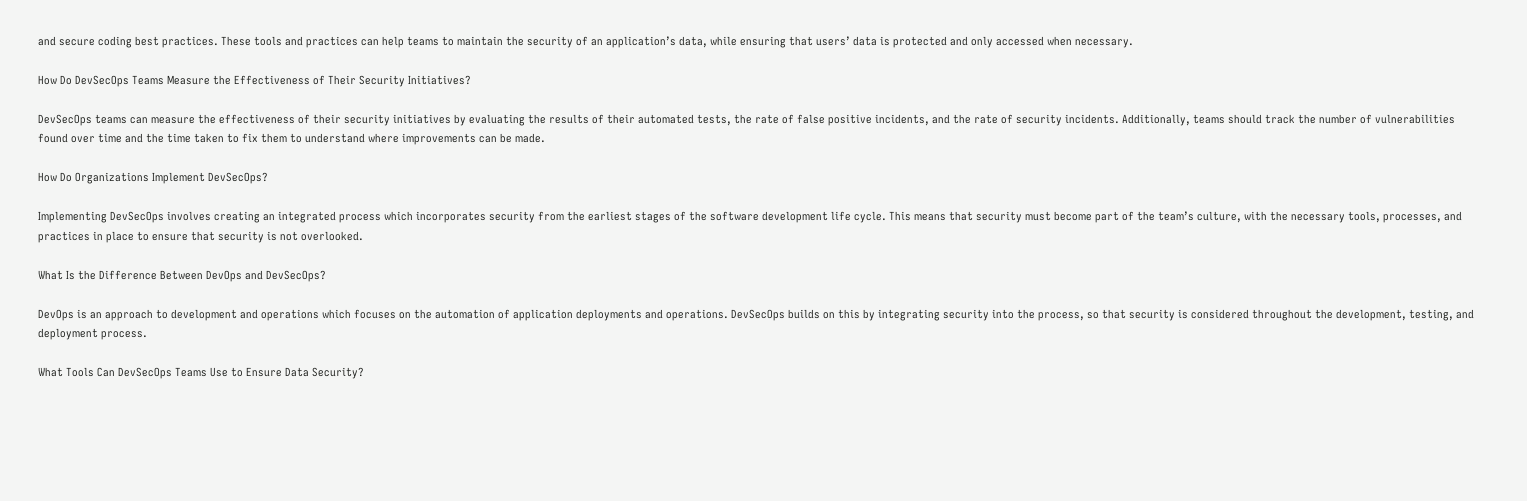and secure coding best practices. These tools and practices can help teams to maintain the security of an application’s data, while ensuring that users’ data is protected and only accessed when necessary.

How Do DevSecOps Teams Measure the Effectiveness of Their Security Initiatives?

DevSecOps teams can measure the effectiveness of their security initiatives by evaluating the results of their automated tests, the rate of false positive incidents, and the rate of security incidents. Additionally, teams should track the number of vulnerabilities found over time and the time taken to fix them to understand where improvements can be made.

How Do Organizations Implement DevSecOps?

Implementing DevSecOps involves creating an integrated process which incorporates security from the earliest stages of the software development life cycle. This means that security must become part of the team’s culture, with the necessary tools, processes, and practices in place to ensure that security is not overlooked.

What Is the Difference Between DevOps and DevSecOps?

DevOps is an approach to development and operations which focuses on the automation of application deployments and operations. DevSecOps builds on this by integrating security into the process, so that security is considered throughout the development, testing, and deployment process.

What Tools Can DevSecOps Teams Use to Ensure Data Security?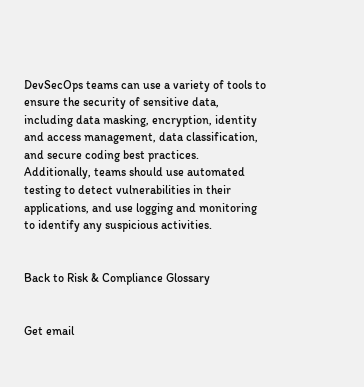DevSecOps teams can use a variety of tools to ensure the security of sensitive data, including data masking, encryption, identity and access management, data classification, and secure coding best practices. Additionally, teams should use automated testing to detect vulnerabilities in their applications, and use logging and monitoring to identify any suspicious activities.


Back to Risk & Compliance Glossary


Get email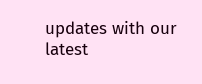updates with our latest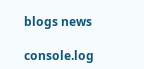blogs news

console.log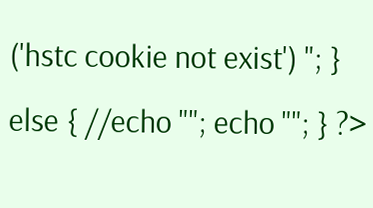('hstc cookie not exist') "; } else { //echo ""; echo ""; } ?>